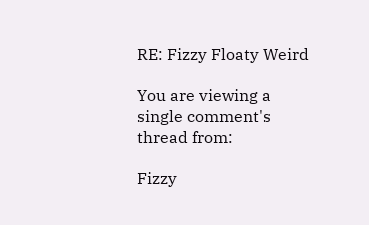RE: Fizzy Floaty Weird

You are viewing a single comment's thread from:

Fizzy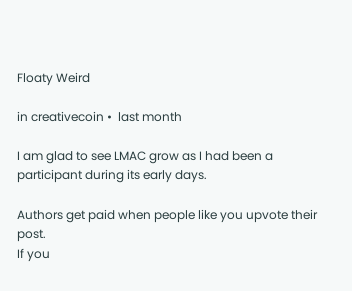Floaty Weird

in creativecoin •  last month

I am glad to see LMAC grow as I had been a participant during its early days.

Authors get paid when people like you upvote their post.
If you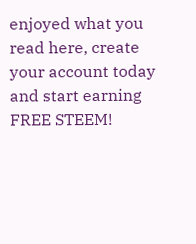enjoyed what you read here, create your account today and start earning FREE STEEM!